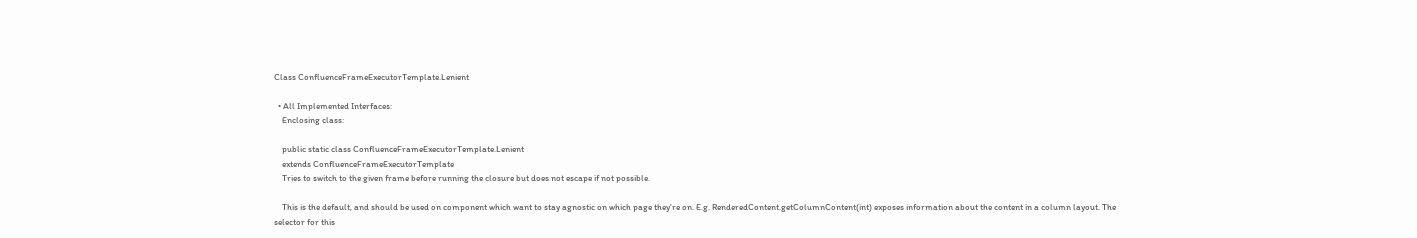Class ConfluenceFrameExecutorTemplate.Lenient

  • All Implemented Interfaces:
    Enclosing class:

    public static class ConfluenceFrameExecutorTemplate.Lenient
    extends ConfluenceFrameExecutorTemplate
    Tries to switch to the given frame before running the closure but does not escape if not possible.

    This is the default, and should be used on component which want to stay agnostic on which page they're on. E.g. RenderedContent.getColumnContent(int) exposes information about the content in a column layout. The selector for this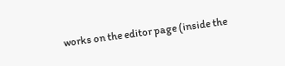works on the editor page (inside the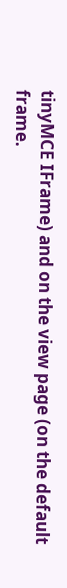tinyMCE IFrame) and on the view page (on the default frame.